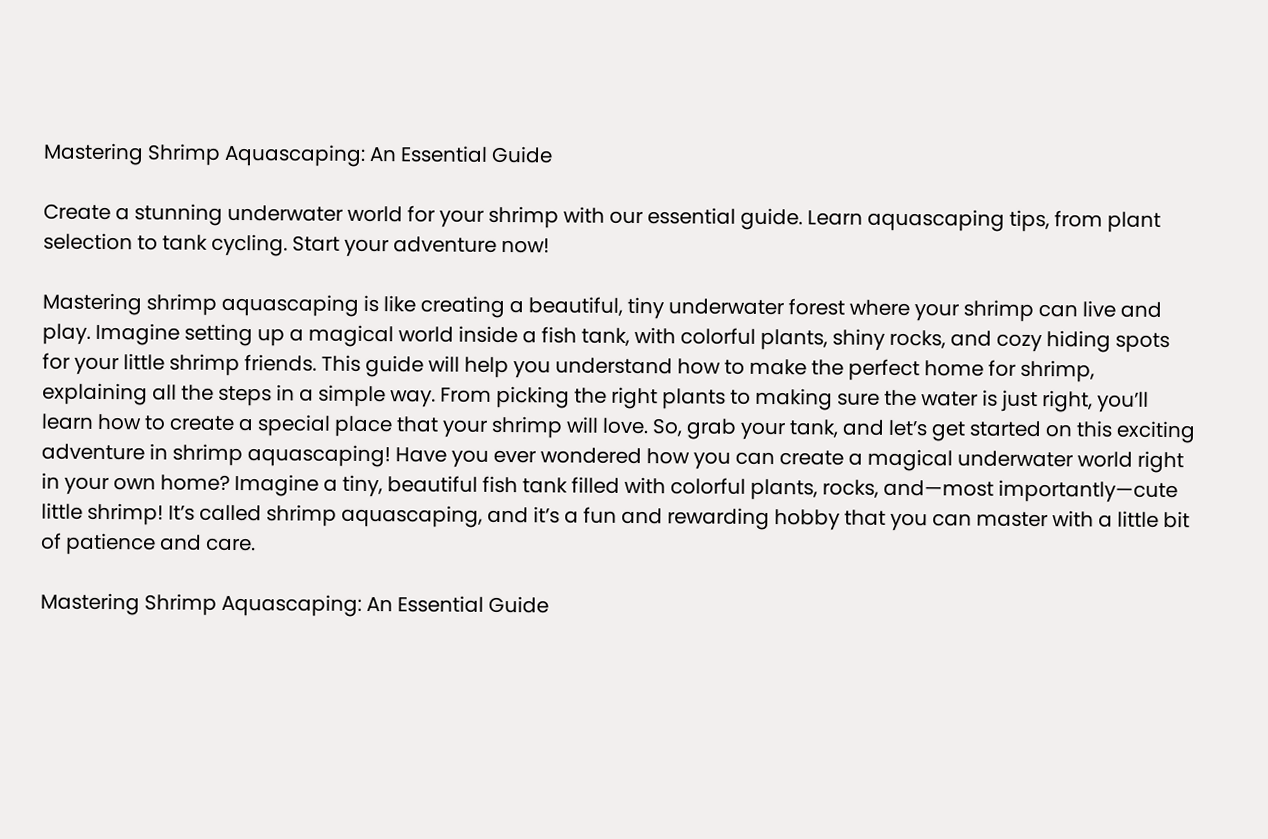Mastering Shrimp Aquascaping: An Essential Guide

Create a stunning underwater world for your shrimp with our essential guide. Learn aquascaping tips, from plant selection to tank cycling. Start your adventure now!

Mastering shrimp aquascaping is like creating a beautiful, tiny underwater forest where your shrimp can live and play. Imagine setting up a magical world inside a fish tank, with colorful plants, shiny rocks, and cozy hiding spots for your little shrimp friends. This guide will help you understand how to make the perfect home for shrimp, explaining all the steps in a simple way. From picking the right plants to making sure the water is just right, you’ll learn how to create a special place that your shrimp will love. So, grab your tank, and let’s get started on this exciting adventure in shrimp aquascaping! Have you ever wondered how you can create a magical underwater world right in your own home? Imagine a tiny, beautiful fish tank filled with colorful plants, rocks, and—most importantly—cute little shrimp! It’s called shrimp aquascaping, and it’s a fun and rewarding hobby that you can master with a little bit of patience and care.

Mastering Shrimp Aquascaping: An Essential Guide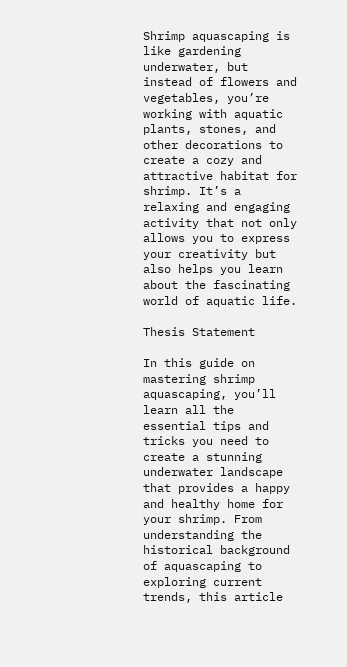Shrimp aquascaping is like gardening underwater, but instead of flowers and vegetables, you’re working with aquatic plants, stones, and other decorations to create a cozy and attractive habitat for shrimp. It’s a relaxing and engaging activity that not only allows you to express your creativity but also helps you learn about the fascinating world of aquatic life.

Thesis Statement

In this guide on mastering shrimp aquascaping, you’ll learn all the essential tips and tricks you need to create a stunning underwater landscape that provides a happy and healthy home for your shrimp. From understanding the historical background of aquascaping to exploring current trends, this article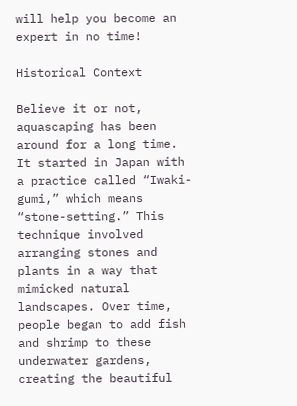will help you become an expert in no time!

Historical Context

Believe it or not, aquascaping has been around for a long time. It started in Japan with a practice called “Iwaki-gumi,” which means “stone-setting.” This technique involved arranging stones and plants in a way that mimicked natural landscapes. Over time, people began to add fish and shrimp to these underwater gardens, creating the beautiful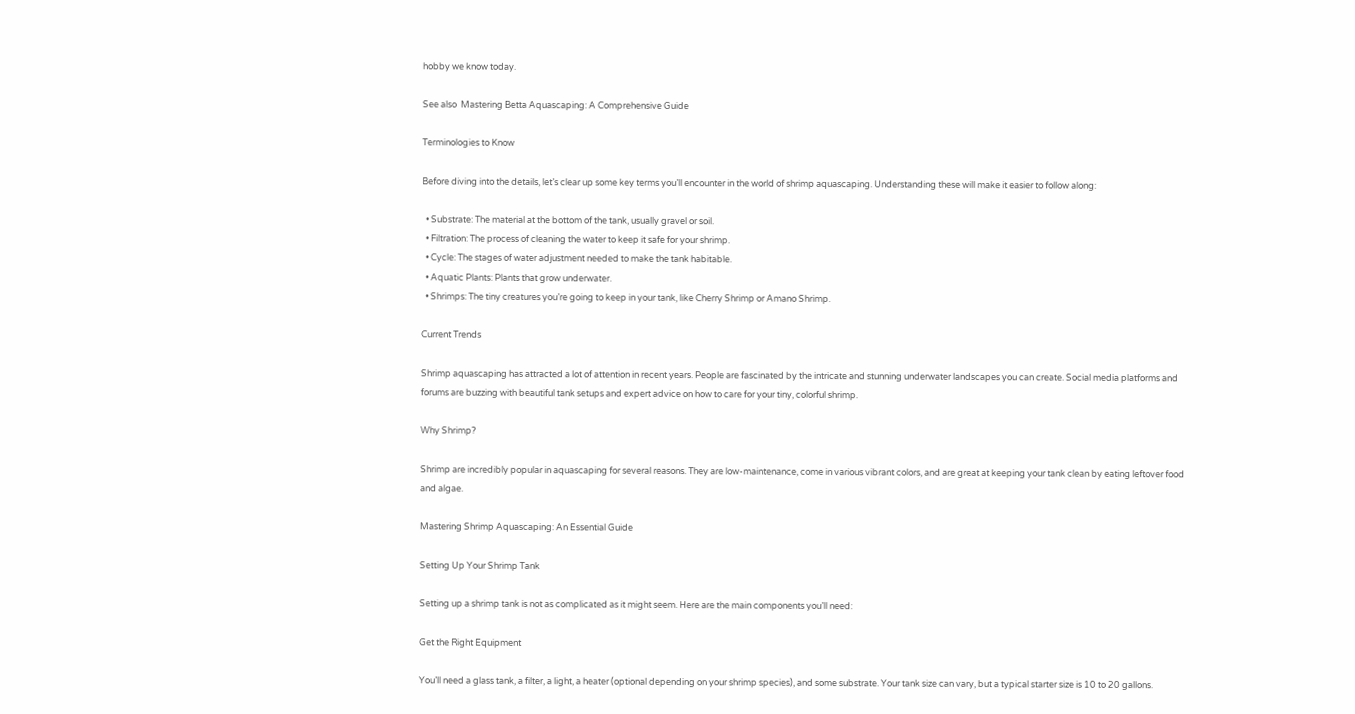hobby we know today.

See also  Mastering Betta Aquascaping: A Comprehensive Guide

Terminologies to Know

Before diving into the details, let’s clear up some key terms you’ll encounter in the world of shrimp aquascaping. Understanding these will make it easier to follow along:

  • Substrate: The material at the bottom of the tank, usually gravel or soil.
  • Filtration: The process of cleaning the water to keep it safe for your shrimp.
  • Cycle: The stages of water adjustment needed to make the tank habitable.
  • Aquatic Plants: Plants that grow underwater.
  • Shrimps: The tiny creatures you’re going to keep in your tank, like Cherry Shrimp or Amano Shrimp.

Current Trends

Shrimp aquascaping has attracted a lot of attention in recent years. People are fascinated by the intricate and stunning underwater landscapes you can create. Social media platforms and forums are buzzing with beautiful tank setups and expert advice on how to care for your tiny, colorful shrimp.

Why Shrimp?

Shrimp are incredibly popular in aquascaping for several reasons. They are low-maintenance, come in various vibrant colors, and are great at keeping your tank clean by eating leftover food and algae.

Mastering Shrimp Aquascaping: An Essential Guide

Setting Up Your Shrimp Tank

Setting up a shrimp tank is not as complicated as it might seem. Here are the main components you’ll need:

Get the Right Equipment

You’ll need a glass tank, a filter, a light, a heater (optional depending on your shrimp species), and some substrate. Your tank size can vary, but a typical starter size is 10 to 20 gallons.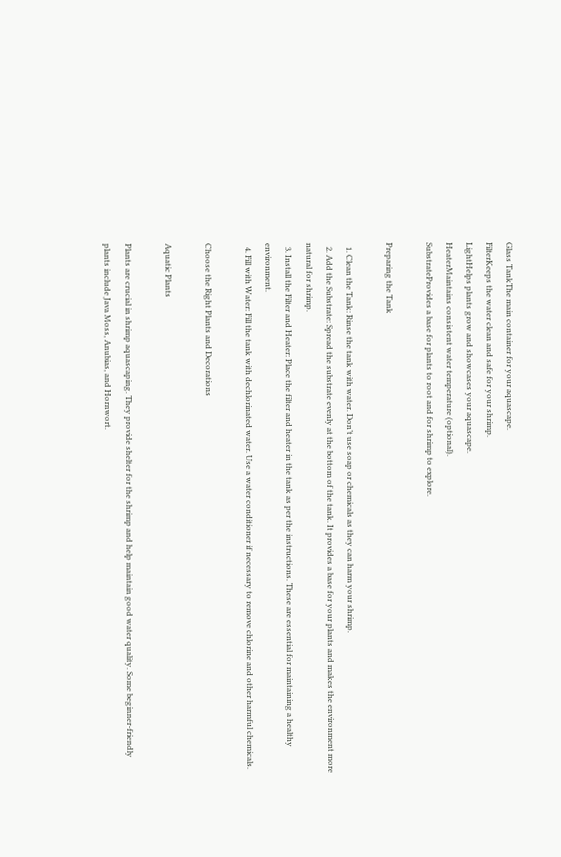Glass TankThe main container for your aquascape.
FilterKeeps the water clean and safe for your shrimp.
LightHelps plants grow and showcases your aquascape.
HeaterMaintains consistent water temperature (optional).
SubstrateProvides a base for plants to root and for shrimp to explore.

Preparing the Tank

  1. Clean the Tank: Rinse the tank with water. Don’t use soap or chemicals as they can harm your shrimp.
  2. Add the Substrate: Spread the substrate evenly at the bottom of the tank. It provides a base for your plants and makes the environment more natural for shrimp.
  3. Install the Filter and Heater: Place the filter and heater in the tank as per the instructions. These are essential for maintaining a healthy environment.
  4. Fill with Water: Fill the tank with dechlorinated water. Use a water conditioner if necessary to remove chlorine and other harmful chemicals.

Choose the Right Plants and Decorations

Aquatic Plants

Plants are crucial in shrimp aquascaping. They provide shelter for the shrimp and help maintain good water quality. Some beginner-friendly plants include Java Moss, Anubias, and Hornwort.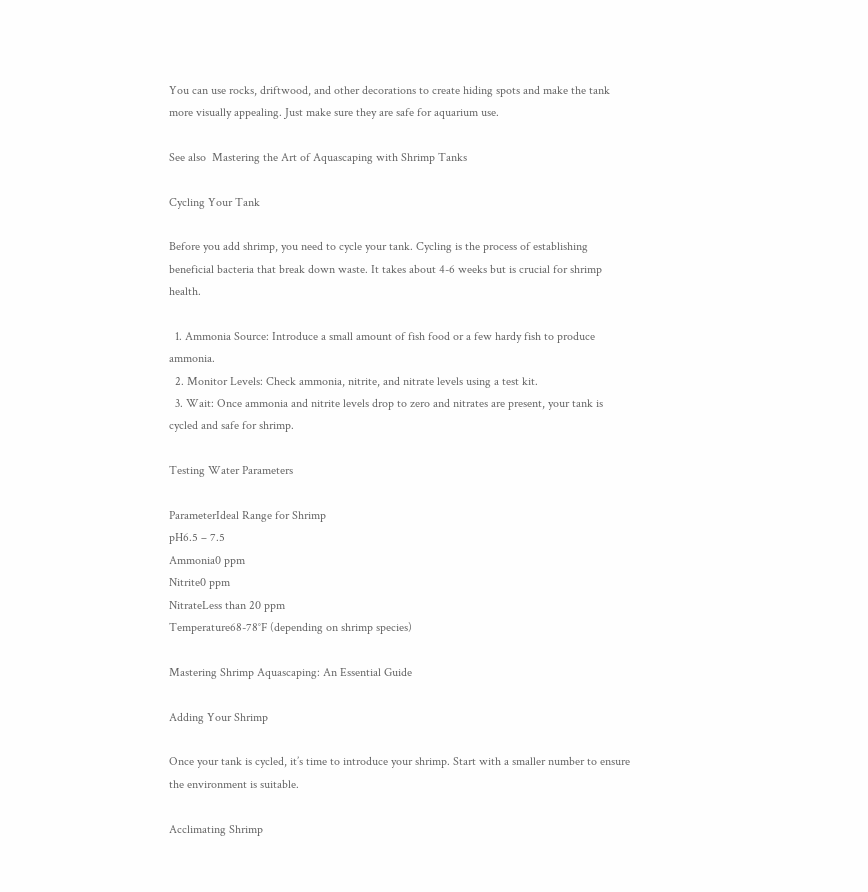You can use rocks, driftwood, and other decorations to create hiding spots and make the tank more visually appealing. Just make sure they are safe for aquarium use.

See also  Mastering the Art of Aquascaping with Shrimp Tanks

Cycling Your Tank

Before you add shrimp, you need to cycle your tank. Cycling is the process of establishing beneficial bacteria that break down waste. It takes about 4-6 weeks but is crucial for shrimp health.

  1. Ammonia Source: Introduce a small amount of fish food or a few hardy fish to produce ammonia.
  2. Monitor Levels: Check ammonia, nitrite, and nitrate levels using a test kit.
  3. Wait: Once ammonia and nitrite levels drop to zero and nitrates are present, your tank is cycled and safe for shrimp.

Testing Water Parameters

ParameterIdeal Range for Shrimp
pH6.5 – 7.5
Ammonia0 ppm
Nitrite0 ppm
NitrateLess than 20 ppm
Temperature68-78°F (depending on shrimp species)

Mastering Shrimp Aquascaping: An Essential Guide

Adding Your Shrimp

Once your tank is cycled, it’s time to introduce your shrimp. Start with a smaller number to ensure the environment is suitable.

Acclimating Shrimp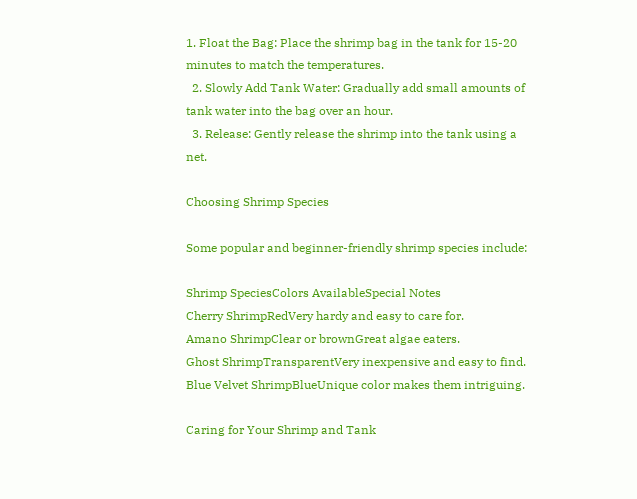1. Float the Bag: Place the shrimp bag in the tank for 15-20 minutes to match the temperatures.
  2. Slowly Add Tank Water: Gradually add small amounts of tank water into the bag over an hour.
  3. Release: Gently release the shrimp into the tank using a net.

Choosing Shrimp Species

Some popular and beginner-friendly shrimp species include:

Shrimp SpeciesColors AvailableSpecial Notes
Cherry ShrimpRedVery hardy and easy to care for.
Amano ShrimpClear or brownGreat algae eaters.
Ghost ShrimpTransparentVery inexpensive and easy to find.
Blue Velvet ShrimpBlueUnique color makes them intriguing.

Caring for Your Shrimp and Tank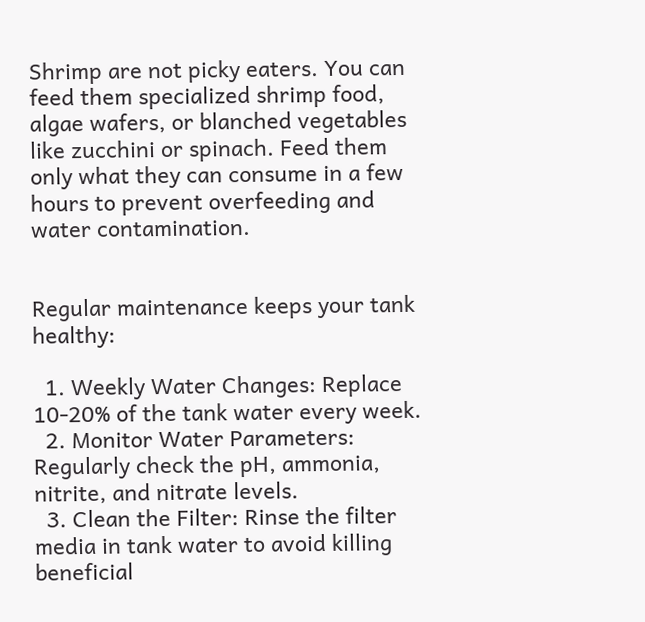Shrimp are not picky eaters. You can feed them specialized shrimp food, algae wafers, or blanched vegetables like zucchini or spinach. Feed them only what they can consume in a few hours to prevent overfeeding and water contamination.


Regular maintenance keeps your tank healthy:

  1. Weekly Water Changes: Replace 10-20% of the tank water every week.
  2. Monitor Water Parameters: Regularly check the pH, ammonia, nitrite, and nitrate levels.
  3. Clean the Filter: Rinse the filter media in tank water to avoid killing beneficial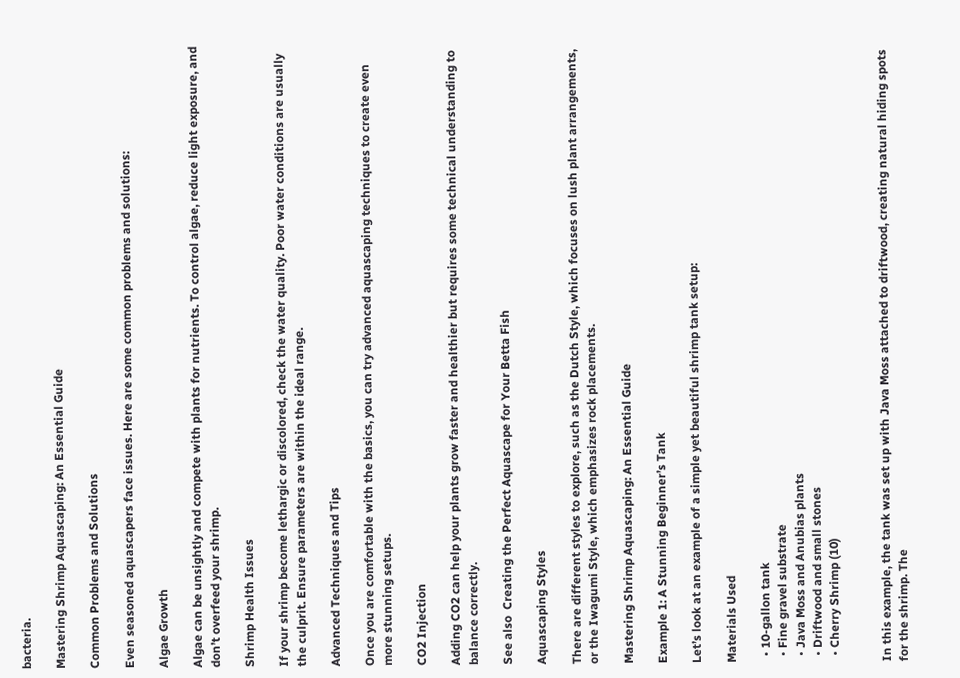bacteria.

Mastering Shrimp Aquascaping: An Essential Guide

Common Problems and Solutions

Even seasoned aquascapers face issues. Here are some common problems and solutions:

Algae Growth

Algae can be unsightly and compete with plants for nutrients. To control algae, reduce light exposure, and don’t overfeed your shrimp.

Shrimp Health Issues

If your shrimp become lethargic or discolored, check the water quality. Poor water conditions are usually the culprit. Ensure parameters are within the ideal range.

Advanced Techniques and Tips

Once you are comfortable with the basics, you can try advanced aquascaping techniques to create even more stunning setups.

CO2 Injection

Adding CO2 can help your plants grow faster and healthier but requires some technical understanding to balance correctly.

See also  Creating the Perfect Aquascape for Your Betta Fish

Aquascaping Styles

There are different styles to explore, such as the Dutch Style, which focuses on lush plant arrangements, or the Iwagumi Style, which emphasizes rock placements.

Mastering Shrimp Aquascaping: An Essential Guide

Example 1: A Stunning Beginner’s Tank

Let’s look at an example of a simple yet beautiful shrimp tank setup:

Materials Used

  • 10-gallon tank
  • Fine gravel substrate
  • Java Moss and Anubias plants
  • Driftwood and small stones
  • Cherry Shrimp (10)


In this example, the tank was set up with Java Moss attached to driftwood, creating natural hiding spots for the shrimp. The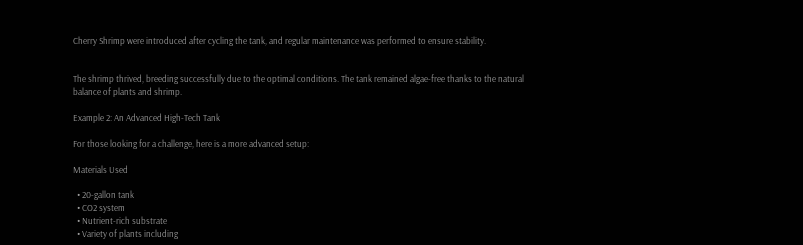Cherry Shrimp were introduced after cycling the tank, and regular maintenance was performed to ensure stability.


The shrimp thrived, breeding successfully due to the optimal conditions. The tank remained algae-free thanks to the natural balance of plants and shrimp.

Example 2: An Advanced High-Tech Tank

For those looking for a challenge, here is a more advanced setup:

Materials Used

  • 20-gallon tank
  • CO2 system
  • Nutrient-rich substrate
  • Variety of plants including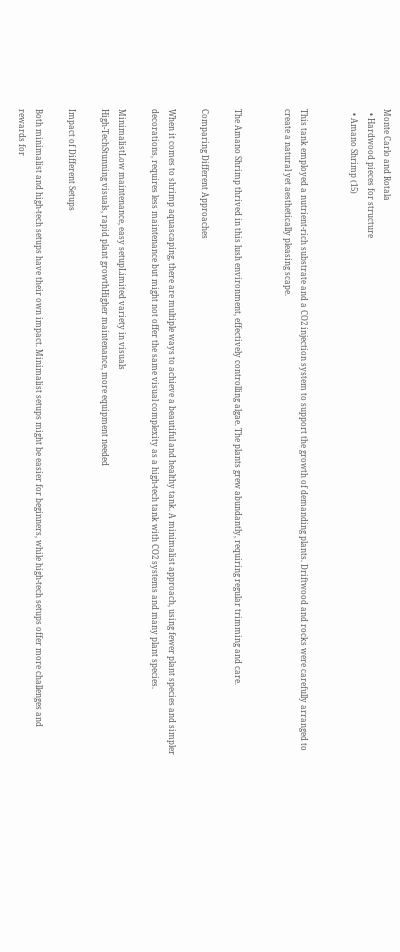Monte Carlo and Rotala
  • Hardwood pieces for structure
  • Amano Shrimp (15)


This tank employed a nutrient-rich substrate and a CO2 injection system to support the growth of demanding plants. Driftwood and rocks were carefully arranged to create a natural yet aesthetically pleasing scape.


The Amano Shrimp thrived in this lush environment, effectively controlling algae. The plants grew abundantly, requiring regular trimming and care.

Comparing Different Approaches

When it comes to shrimp aquascaping, there are multiple ways to achieve a beautiful and healthy tank. A minimalist approach, using fewer plant species and simpler decorations, requires less maintenance but might not offer the same visual complexity as a high-tech tank with CO2 systems and many plant species.

MinimalistLow maintenance, easy setupLimited variety in visuals
High-TechStunning visuals, rapid plant growthHigher maintenance, more equipment needed

Impact of Different Setups

Both minimalist and high-tech setups have their own impact. Minimalist setups might be easier for beginners, while high-tech setups offer more challenges and rewards for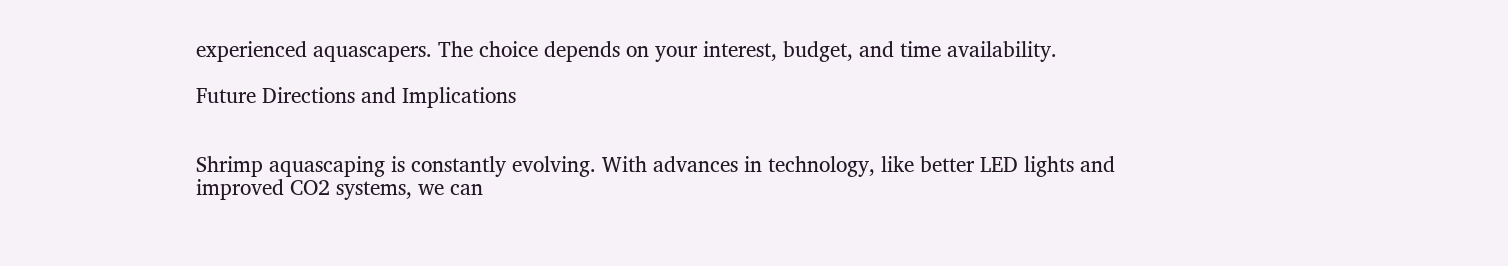experienced aquascapers. The choice depends on your interest, budget, and time availability.

Future Directions and Implications


Shrimp aquascaping is constantly evolving. With advances in technology, like better LED lights and improved CO2 systems, we can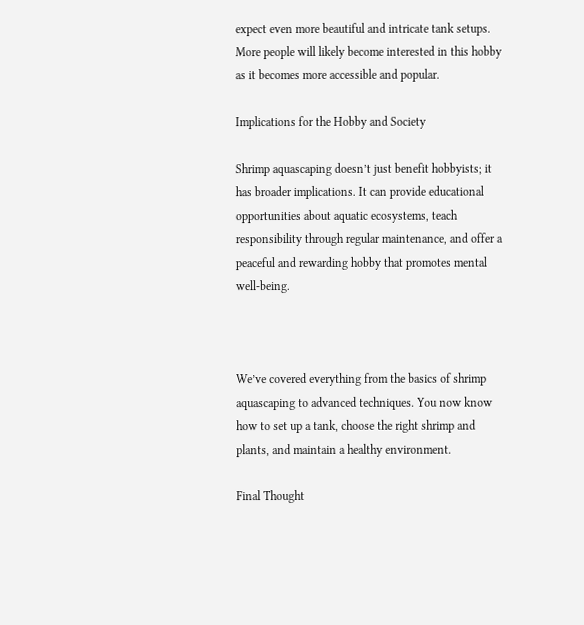expect even more beautiful and intricate tank setups. More people will likely become interested in this hobby as it becomes more accessible and popular.

Implications for the Hobby and Society

Shrimp aquascaping doesn’t just benefit hobbyists; it has broader implications. It can provide educational opportunities about aquatic ecosystems, teach responsibility through regular maintenance, and offer a peaceful and rewarding hobby that promotes mental well-being.



We’ve covered everything from the basics of shrimp aquascaping to advanced techniques. You now know how to set up a tank, choose the right shrimp and plants, and maintain a healthy environment.

Final Thought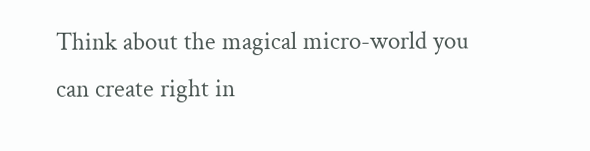Think about the magical micro-world you can create right in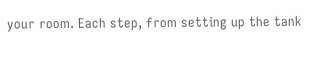your room. Each step, from setting up the tank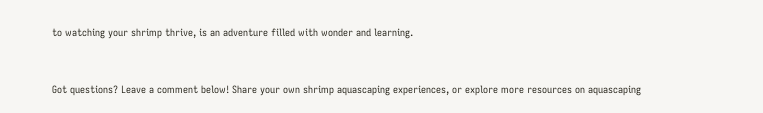to watching your shrimp thrive, is an adventure filled with wonder and learning.


Got questions? Leave a comment below! Share your own shrimp aquascaping experiences, or explore more resources on aquascaping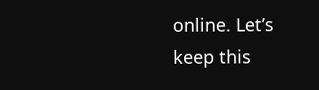online. Let’s keep this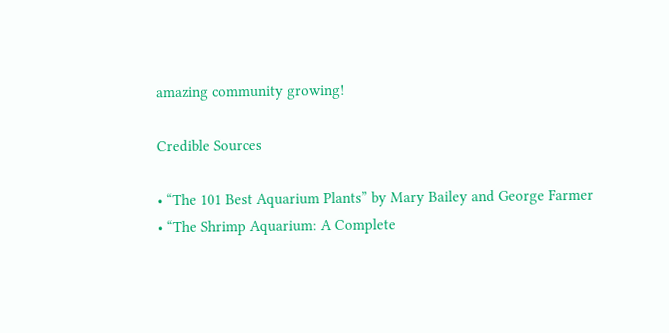amazing community growing!

Credible Sources

• “The 101 Best Aquarium Plants” by Mary Bailey and George Farmer
• “The Shrimp Aquarium: A Complete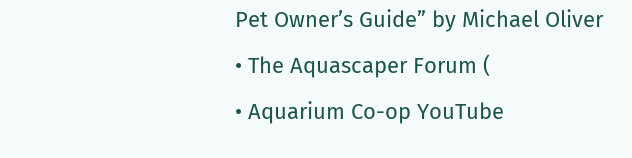Pet Owner’s Guide” by Michael Oliver
• The Aquascaper Forum (
• Aquarium Co-op YouTube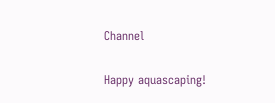Channel

Happy aquascaping!